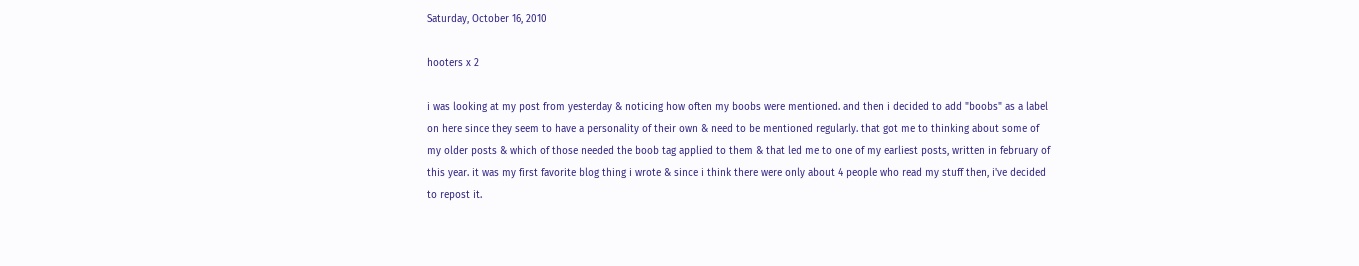Saturday, October 16, 2010

hooters x 2

i was looking at my post from yesterday & noticing how often my boobs were mentioned. and then i decided to add "boobs" as a label on here since they seem to have a personality of their own & need to be mentioned regularly. that got me to thinking about some of my older posts & which of those needed the boob tag applied to them & that led me to one of my earliest posts, written in february of this year. it was my first favorite blog thing i wrote & since i think there were only about 4 people who read my stuff then, i've decided to repost it.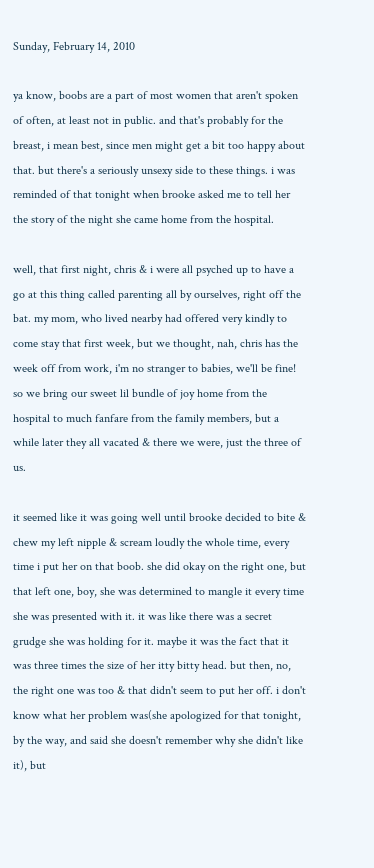Sunday, February 14, 2010

ya know, boobs are a part of most women that aren't spoken of often, at least not in public. and that's probably for the breast, i mean best, since men might get a bit too happy about that. but there's a seriously unsexy side to these things. i was reminded of that tonight when brooke asked me to tell her the story of the night she came home from the hospital.

well, that first night, chris & i were all psyched up to have a go at this thing called parenting all by ourselves, right off the bat. my mom, who lived nearby had offered very kindly to come stay that first week, but we thought, nah, chris has the week off from work, i'm no stranger to babies, we'll be fine! so we bring our sweet lil bundle of joy home from the hospital to much fanfare from the family members, but a while later they all vacated & there we were, just the three of us.

it seemed like it was going well until brooke decided to bite & chew my left nipple & scream loudly the whole time, every time i put her on that boob. she did okay on the right one, but that left one, boy, she was determined to mangle it every time she was presented with it. it was like there was a secret grudge she was holding for it. maybe it was the fact that it was three times the size of her itty bitty head. but then, no, the right one was too & that didn't seem to put her off. i don't know what her problem was(she apologized for that tonight, by the way, and said she doesn't remember why she didn't like it), but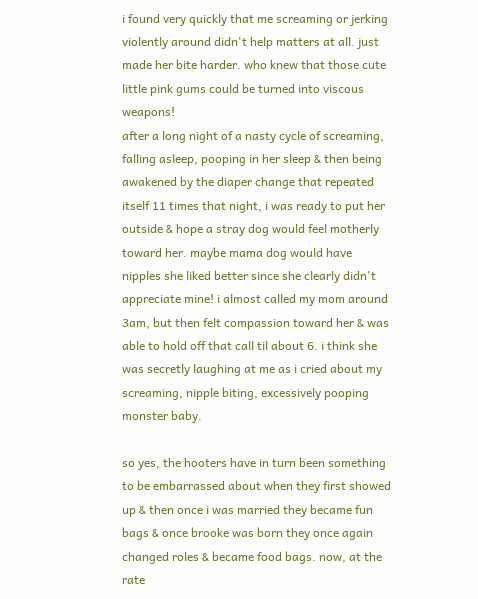i found very quickly that me screaming or jerking violently around didn't help matters at all. just made her bite harder. who knew that those cute little pink gums could be turned into viscous weapons!
after a long night of a nasty cycle of screaming, falling asleep, pooping in her sleep & then being awakened by the diaper change that repeated itself 11 times that night, i was ready to put her outside & hope a stray dog would feel motherly toward her. maybe mama dog would have nipples she liked better since she clearly didn't appreciate mine! i almost called my mom around 3am, but then felt compassion toward her & was able to hold off that call til about 6. i think she was secretly laughing at me as i cried about my screaming, nipple biting, excessively pooping monster baby.

so yes, the hooters have in turn been something to be embarrassed about when they first showed up & then once i was married they became fun bags & once brooke was born they once again changed roles & became food bags. now, at the rate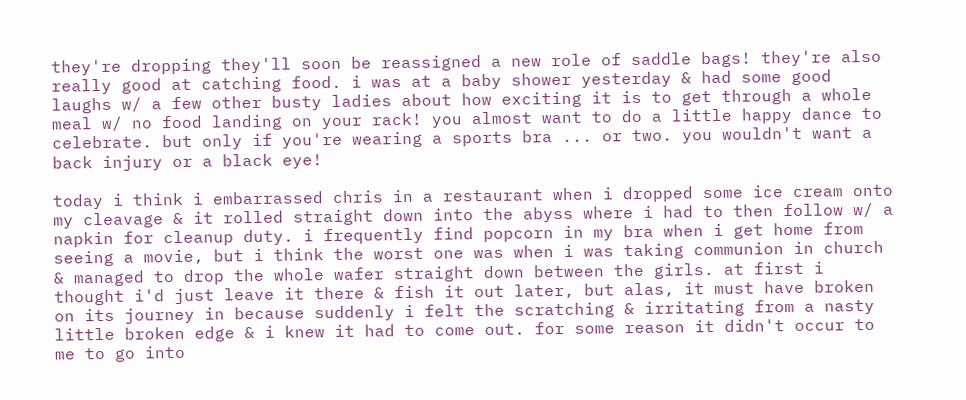they're dropping they'll soon be reassigned a new role of saddle bags! they're also really good at catching food. i was at a baby shower yesterday & had some good laughs w/ a few other busty ladies about how exciting it is to get through a whole meal w/ no food landing on your rack! you almost want to do a little happy dance to celebrate. but only if you're wearing a sports bra ... or two. you wouldn't want a back injury or a black eye!

today i think i embarrassed chris in a restaurant when i dropped some ice cream onto my cleavage & it rolled straight down into the abyss where i had to then follow w/ a napkin for cleanup duty. i frequently find popcorn in my bra when i get home from seeing a movie, but i think the worst one was when i was taking communion in church & managed to drop the whole wafer straight down between the girls. at first i thought i'd just leave it there & fish it out later, but alas, it must have broken on its journey in because suddenly i felt the scratching & irritating from a nasty little broken edge & i knew it had to come out. for some reason it didn't occur to me to go into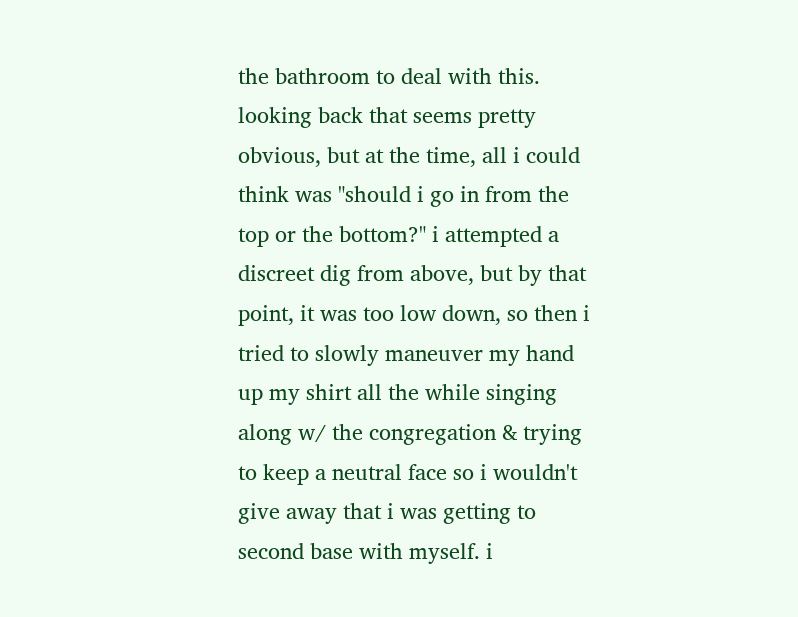the bathroom to deal with this. looking back that seems pretty obvious, but at the time, all i could think was "should i go in from the top or the bottom?" i attempted a discreet dig from above, but by that point, it was too low down, so then i tried to slowly maneuver my hand up my shirt all the while singing along w/ the congregation & trying to keep a neutral face so i wouldn't give away that i was getting to second base with myself. i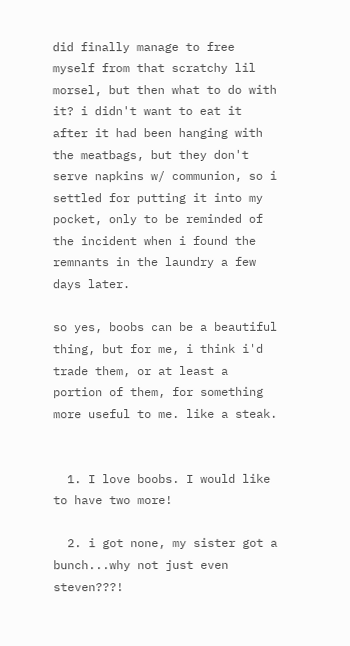did finally manage to free myself from that scratchy lil morsel, but then what to do with it? i didn't want to eat it after it had been hanging with the meatbags, but they don't serve napkins w/ communion, so i settled for putting it into my pocket, only to be reminded of the incident when i found the remnants in the laundry a few days later.

so yes, boobs can be a beautiful thing, but for me, i think i'd trade them, or at least a portion of them, for something more useful to me. like a steak.


  1. I love boobs. I would like to have two more!

  2. i got none, my sister got a bunch...why not just even steven???!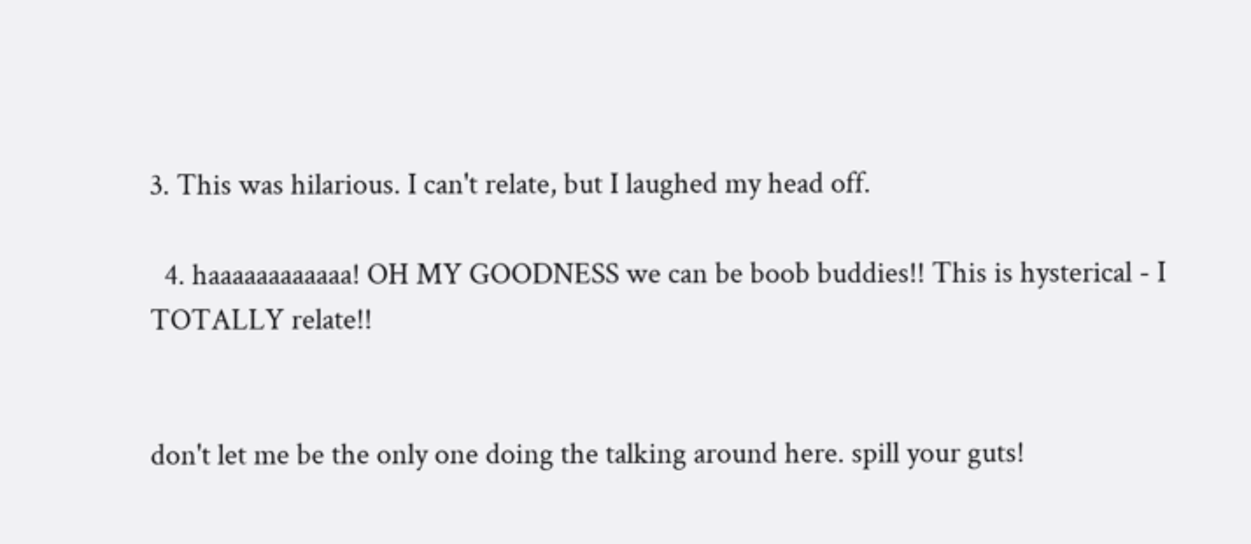3. This was hilarious. I can't relate, but I laughed my head off.

  4. haaaaaaaaaaaa! OH MY GOODNESS we can be boob buddies!! This is hysterical - I TOTALLY relate!!


don't let me be the only one doing the talking around here. spill your guts!